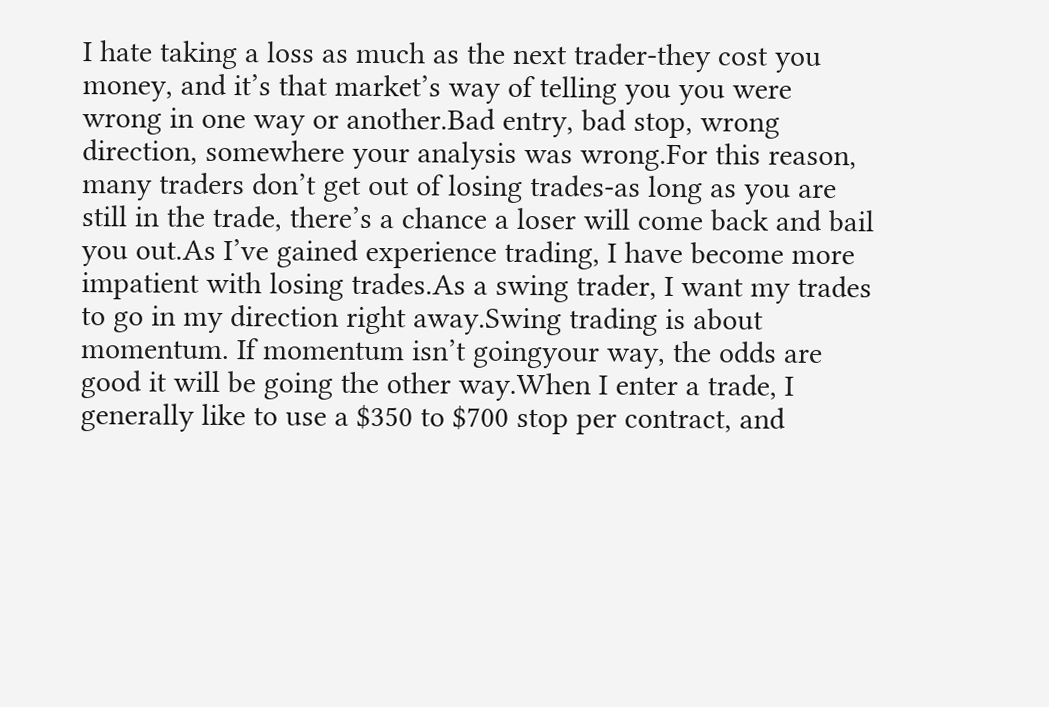I hate taking a loss as much as the next trader-they cost you money, and it’s that market’s way of telling you you were wrong in one way or another.Bad entry, bad stop, wrong direction, somewhere your analysis was wrong.For this reason, many traders don’t get out of losing trades-as long as you are still in the trade, there’s a chance a loser will come back and bail you out.As I’ve gained experience trading, I have become more impatient with losing trades.As a swing trader, I want my trades to go in my direction right away.Swing trading is about momentum. If momentum isn’t goingyour way, the odds are good it will be going the other way.When I enter a trade, I generally like to use a $350 to $700 stop per contract, and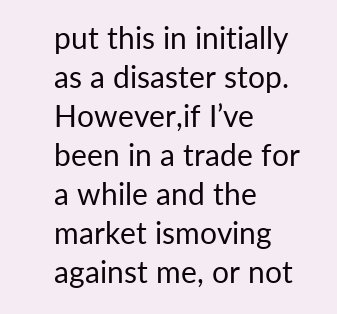put this in initially as a disaster stop. However,if I’ve been in a trade for a while and the market ismoving against me, or not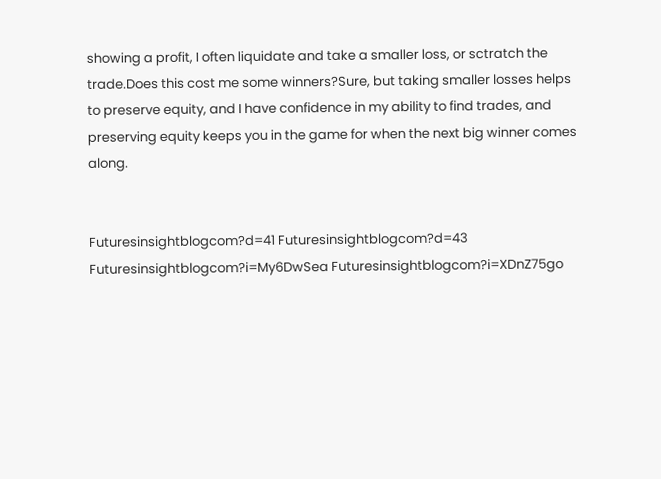showing a profit, I often liquidate and take a smaller loss, or sctratch the trade.Does this cost me some winners?Sure, but taking smaller losses helps to preserve equity, and I have confidence in my ability to find trades, and preserving equity keeps you in the game for when the next big winner comes along.


Futuresinsightblogcom?d=41 Futuresinsightblogcom?d=43 Futuresinsightblogcom?i=My6DwSea Futuresinsightblogcom?i=XDnZ75go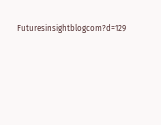Futuresinsightblogcom?d=129